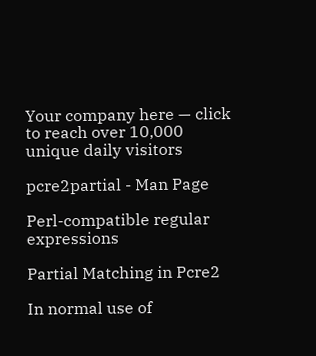Your company here — click to reach over 10,000 unique daily visitors

pcre2partial - Man Page

Perl-compatible regular expressions

Partial Matching in Pcre2

In normal use of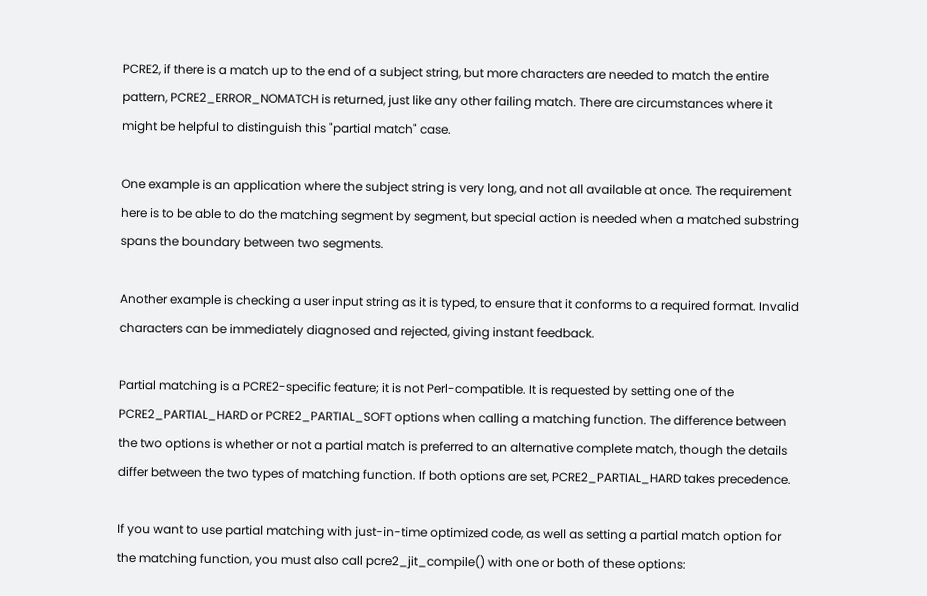PCRE2, if there is a match up to the end of a subject string, but more characters are needed to match the entire pattern, PCRE2_ERROR_NOMATCH is returned, just like any other failing match. There are circumstances where it might be helpful to distinguish this "partial match" case.

One example is an application where the subject string is very long, and not all available at once. The requirement here is to be able to do the matching segment by segment, but special action is needed when a matched substring spans the boundary between two segments.

Another example is checking a user input string as it is typed, to ensure that it conforms to a required format. Invalid characters can be immediately diagnosed and rejected, giving instant feedback.

Partial matching is a PCRE2-specific feature; it is not Perl-compatible. It is requested by setting one of the PCRE2_PARTIAL_HARD or PCRE2_PARTIAL_SOFT options when calling a matching function. The difference between the two options is whether or not a partial match is preferred to an alternative complete match, though the details differ between the two types of matching function. If both options are set, PCRE2_PARTIAL_HARD takes precedence.

If you want to use partial matching with just-in-time optimized code, as well as setting a partial match option for the matching function, you must also call pcre2_jit_compile() with one or both of these options: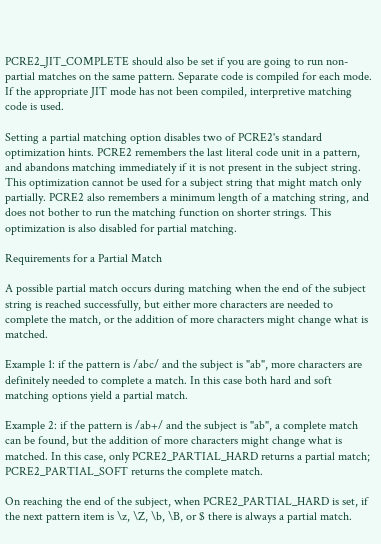PCRE2_JIT_COMPLETE should also be set if you are going to run non-partial matches on the same pattern. Separate code is compiled for each mode. If the appropriate JIT mode has not been compiled, interpretive matching code is used.

Setting a partial matching option disables two of PCRE2's standard optimization hints. PCRE2 remembers the last literal code unit in a pattern, and abandons matching immediately if it is not present in the subject string. This optimization cannot be used for a subject string that might match only partially. PCRE2 also remembers a minimum length of a matching string, and does not bother to run the matching function on shorter strings. This optimization is also disabled for partial matching.

Requirements for a Partial Match

A possible partial match occurs during matching when the end of the subject string is reached successfully, but either more characters are needed to complete the match, or the addition of more characters might change what is matched.

Example 1: if the pattern is /abc/ and the subject is "ab", more characters are definitely needed to complete a match. In this case both hard and soft matching options yield a partial match.

Example 2: if the pattern is /ab+/ and the subject is "ab", a complete match can be found, but the addition of more characters might change what is matched. In this case, only PCRE2_PARTIAL_HARD returns a partial match; PCRE2_PARTIAL_SOFT returns the complete match.

On reaching the end of the subject, when PCRE2_PARTIAL_HARD is set, if the next pattern item is \z, \Z, \b, \B, or $ there is always a partial match.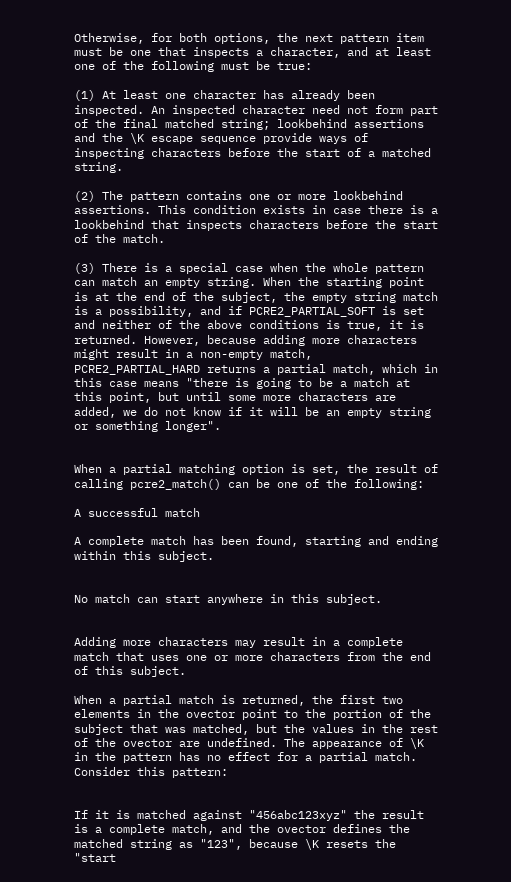Otherwise, for both options, the next pattern item must be one that inspects a character, and at least one of the following must be true:

(1) At least one character has already been inspected. An inspected character need not form part of the final matched string; lookbehind assertions and the \K escape sequence provide ways of inspecting characters before the start of a matched string.

(2) The pattern contains one or more lookbehind assertions. This condition exists in case there is a lookbehind that inspects characters before the start of the match.

(3) There is a special case when the whole pattern can match an empty string. When the starting point is at the end of the subject, the empty string match is a possibility, and if PCRE2_PARTIAL_SOFT is set and neither of the above conditions is true, it is returned. However, because adding more characters might result in a non-empty match, PCRE2_PARTIAL_HARD returns a partial match, which in this case means "there is going to be a match at this point, but until some more characters are added, we do not know if it will be an empty string or something longer".


When a partial matching option is set, the result of calling pcre2_match() can be one of the following:

A successful match

A complete match has been found, starting and ending within this subject.


No match can start anywhere in this subject.


Adding more characters may result in a complete match that uses one or more characters from the end of this subject.

When a partial match is returned, the first two elements in the ovector point to the portion of the subject that was matched, but the values in the rest of the ovector are undefined. The appearance of \K in the pattern has no effect for a partial match. Consider this pattern:


If it is matched against "456abc123xyz" the result is a complete match, and the ovector defines the matched string as "123", because \K resets the "start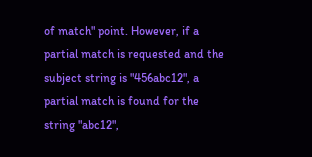of match" point. However, if a partial match is requested and the subject string is "456abc12", a partial match is found for the string "abc12",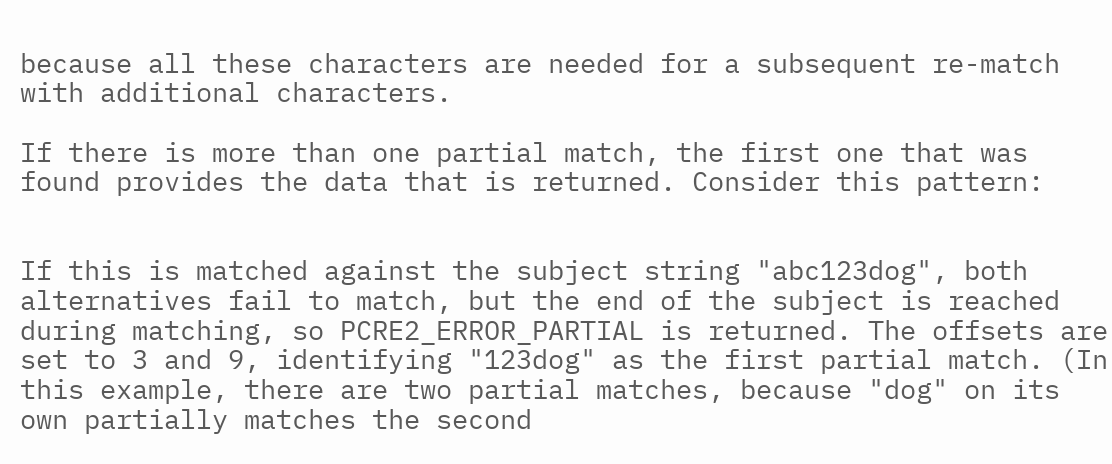because all these characters are needed for a subsequent re-match with additional characters.

If there is more than one partial match, the first one that was found provides the data that is returned. Consider this pattern:


If this is matched against the subject string "abc123dog", both alternatives fail to match, but the end of the subject is reached during matching, so PCRE2_ERROR_PARTIAL is returned. The offsets are set to 3 and 9, identifying "123dog" as the first partial match. (In this example, there are two partial matches, because "dog" on its own partially matches the second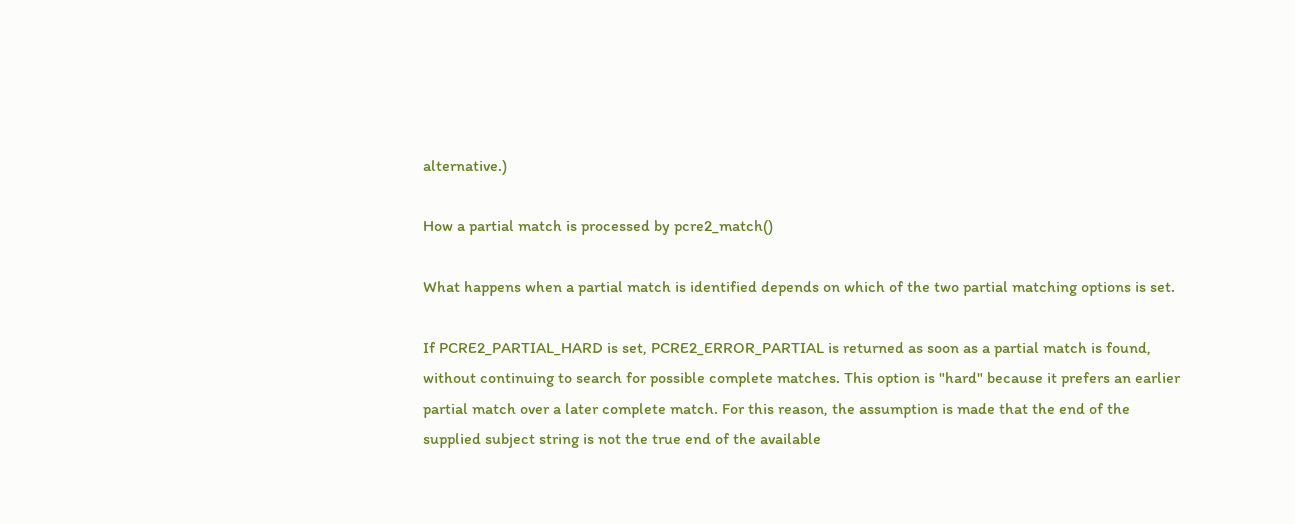alternative.)

How a partial match is processed by pcre2_match()

What happens when a partial match is identified depends on which of the two partial matching options is set.

If PCRE2_PARTIAL_HARD is set, PCRE2_ERROR_PARTIAL is returned as soon as a partial match is found, without continuing to search for possible complete matches. This option is "hard" because it prefers an earlier partial match over a later complete match. For this reason, the assumption is made that the end of the supplied subject string is not the true end of the available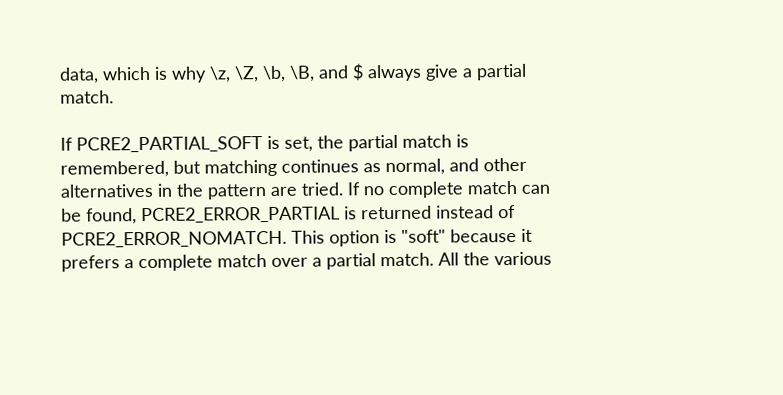data, which is why \z, \Z, \b, \B, and $ always give a partial match.

If PCRE2_PARTIAL_SOFT is set, the partial match is remembered, but matching continues as normal, and other alternatives in the pattern are tried. If no complete match can be found, PCRE2_ERROR_PARTIAL is returned instead of PCRE2_ERROR_NOMATCH. This option is "soft" because it prefers a complete match over a partial match. All the various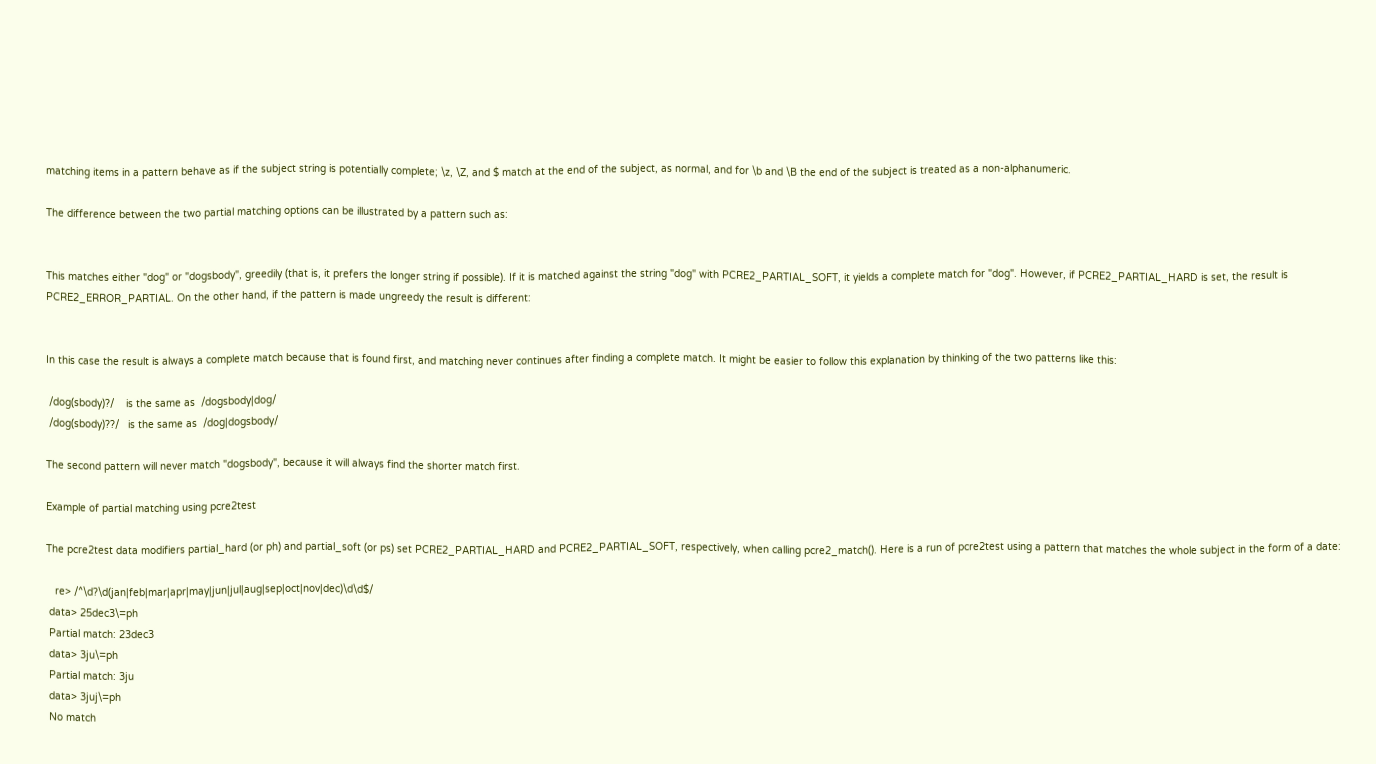matching items in a pattern behave as if the subject string is potentially complete; \z, \Z, and $ match at the end of the subject, as normal, and for \b and \B the end of the subject is treated as a non-alphanumeric.

The difference between the two partial matching options can be illustrated by a pattern such as:


This matches either "dog" or "dogsbody", greedily (that is, it prefers the longer string if possible). If it is matched against the string "dog" with PCRE2_PARTIAL_SOFT, it yields a complete match for "dog". However, if PCRE2_PARTIAL_HARD is set, the result is PCRE2_ERROR_PARTIAL. On the other hand, if the pattern is made ungreedy the result is different:


In this case the result is always a complete match because that is found first, and matching never continues after finding a complete match. It might be easier to follow this explanation by thinking of the two patterns like this:

 /dog(sbody)?/    is the same as  /dogsbody|dog/
 /dog(sbody)??/   is the same as  /dog|dogsbody/

The second pattern will never match "dogsbody", because it will always find the shorter match first.

Example of partial matching using pcre2test

The pcre2test data modifiers partial_hard (or ph) and partial_soft (or ps) set PCRE2_PARTIAL_HARD and PCRE2_PARTIAL_SOFT, respectively, when calling pcre2_match(). Here is a run of pcre2test using a pattern that matches the whole subject in the form of a date:

   re> /^\d?\d(jan|feb|mar|apr|may|jun|jul|aug|sep|oct|nov|dec)\d\d$/
 data> 25dec3\=ph
 Partial match: 23dec3
 data> 3ju\=ph
 Partial match: 3ju
 data> 3juj\=ph
 No match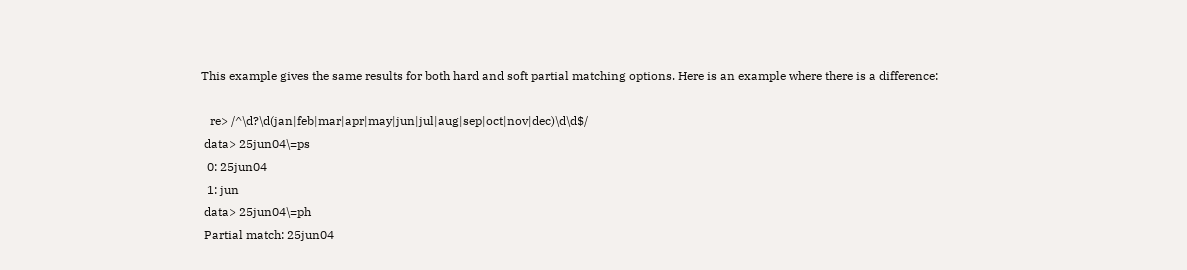This example gives the same results for both hard and soft partial matching options. Here is an example where there is a difference:

   re> /^\d?\d(jan|feb|mar|apr|may|jun|jul|aug|sep|oct|nov|dec)\d\d$/
 data> 25jun04\=ps
  0: 25jun04
  1: jun
 data> 25jun04\=ph
 Partial match: 25jun04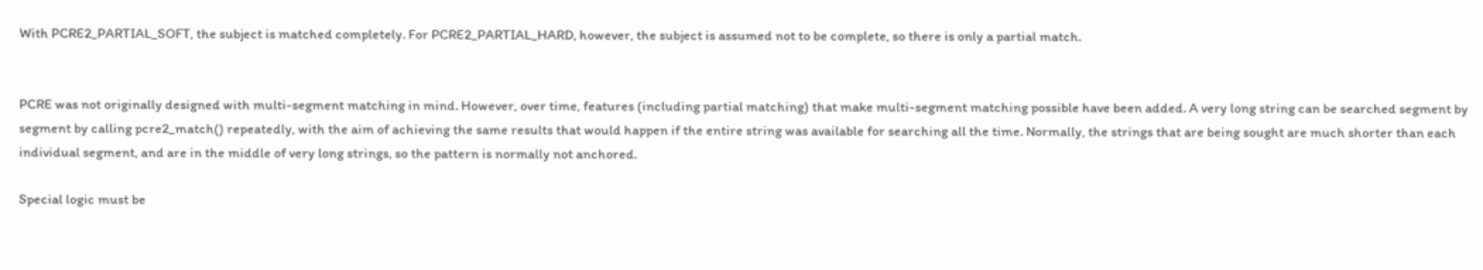With PCRE2_PARTIAL_SOFT, the subject is matched completely. For PCRE2_PARTIAL_HARD, however, the subject is assumed not to be complete, so there is only a partial match.


PCRE was not originally designed with multi-segment matching in mind. However, over time, features (including partial matching) that make multi-segment matching possible have been added. A very long string can be searched segment by segment by calling pcre2_match() repeatedly, with the aim of achieving the same results that would happen if the entire string was available for searching all the time. Normally, the strings that are being sought are much shorter than each individual segment, and are in the middle of very long strings, so the pattern is normally not anchored.

Special logic must be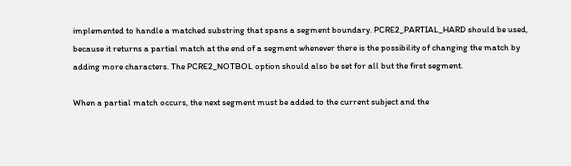implemented to handle a matched substring that spans a segment boundary. PCRE2_PARTIAL_HARD should be used, because it returns a partial match at the end of a segment whenever there is the possibility of changing the match by adding more characters. The PCRE2_NOTBOL option should also be set for all but the first segment.

When a partial match occurs, the next segment must be added to the current subject and the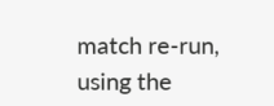match re-run, using the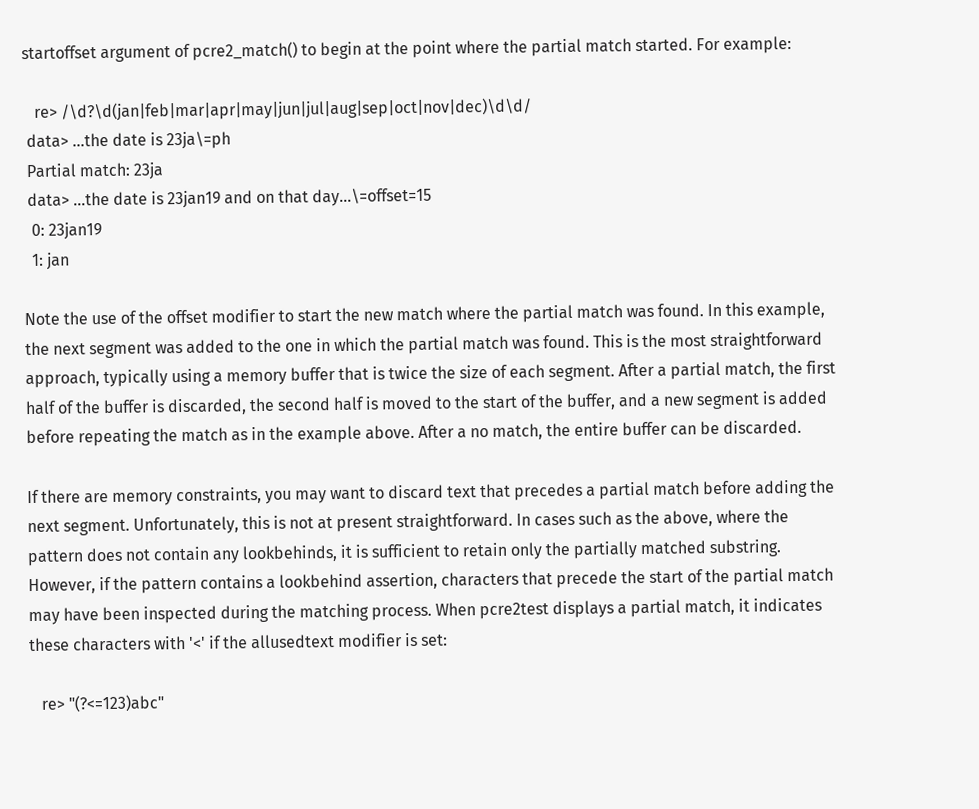startoffset argument of pcre2_match() to begin at the point where the partial match started. For example:

   re> /\d?\d(jan|feb|mar|apr|may|jun|jul|aug|sep|oct|nov|dec)\d\d/
 data> ...the date is 23ja\=ph
 Partial match: 23ja
 data> ...the date is 23jan19 and on that day...\=offset=15
  0: 23jan19
  1: jan

Note the use of the offset modifier to start the new match where the partial match was found. In this example, the next segment was added to the one in which the partial match was found. This is the most straightforward approach, typically using a memory buffer that is twice the size of each segment. After a partial match, the first half of the buffer is discarded, the second half is moved to the start of the buffer, and a new segment is added before repeating the match as in the example above. After a no match, the entire buffer can be discarded.

If there are memory constraints, you may want to discard text that precedes a partial match before adding the next segment. Unfortunately, this is not at present straightforward. In cases such as the above, where the pattern does not contain any lookbehinds, it is sufficient to retain only the partially matched substring. However, if the pattern contains a lookbehind assertion, characters that precede the start of the partial match may have been inspected during the matching process. When pcre2test displays a partial match, it indicates these characters with '<' if the allusedtext modifier is set:

   re> "(?<=123)abc"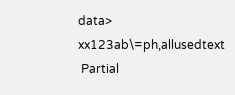data> xx123ab\=ph,allusedtext
 Partial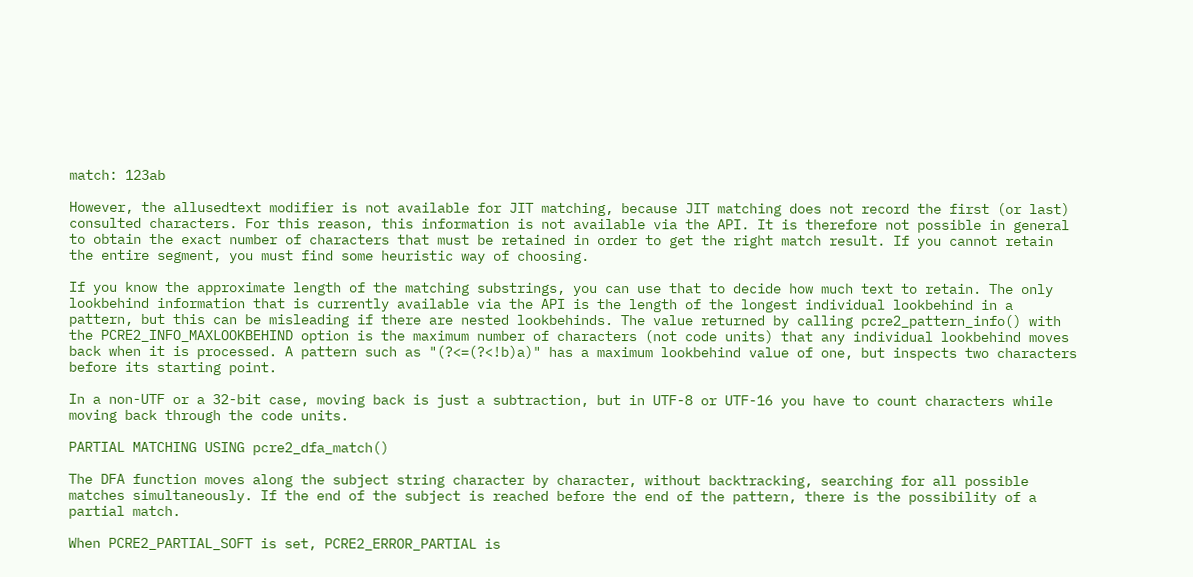match: 123ab

However, the allusedtext modifier is not available for JIT matching, because JIT matching does not record the first (or last) consulted characters. For this reason, this information is not available via the API. It is therefore not possible in general to obtain the exact number of characters that must be retained in order to get the right match result. If you cannot retain the entire segment, you must find some heuristic way of choosing.

If you know the approximate length of the matching substrings, you can use that to decide how much text to retain. The only lookbehind information that is currently available via the API is the length of the longest individual lookbehind in a pattern, but this can be misleading if there are nested lookbehinds. The value returned by calling pcre2_pattern_info() with the PCRE2_INFO_MAXLOOKBEHIND option is the maximum number of characters (not code units) that any individual lookbehind moves back when it is processed. A pattern such as "(?<=(?<!b)a)" has a maximum lookbehind value of one, but inspects two characters before its starting point.

In a non-UTF or a 32-bit case, moving back is just a subtraction, but in UTF-8 or UTF-16 you have to count characters while moving back through the code units.

PARTIAL MATCHING USING pcre2_dfa_match()

The DFA function moves along the subject string character by character, without backtracking, searching for all possible matches simultaneously. If the end of the subject is reached before the end of the pattern, there is the possibility of a partial match.

When PCRE2_PARTIAL_SOFT is set, PCRE2_ERROR_PARTIAL is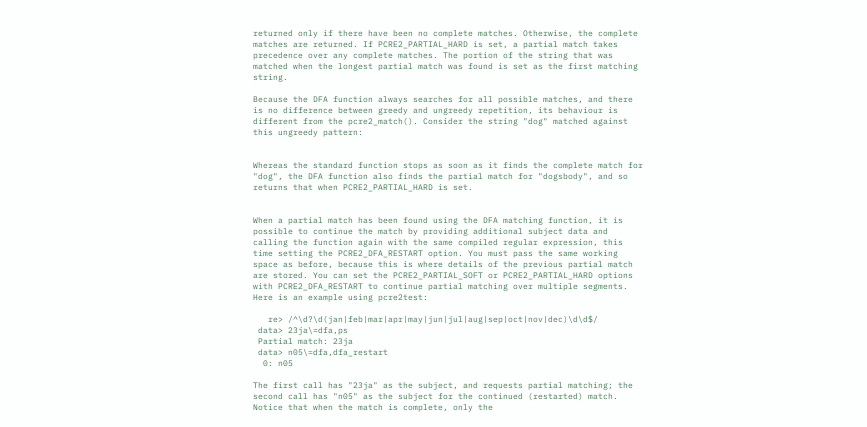returned only if there have been no complete matches. Otherwise, the complete matches are returned. If PCRE2_PARTIAL_HARD is set, a partial match takes precedence over any complete matches. The portion of the string that was matched when the longest partial match was found is set as the first matching string.

Because the DFA function always searches for all possible matches, and there is no difference between greedy and ungreedy repetition, its behaviour is different from the pcre2_match(). Consider the string "dog" matched against this ungreedy pattern:


Whereas the standard function stops as soon as it finds the complete match for "dog", the DFA function also finds the partial match for "dogsbody", and so returns that when PCRE2_PARTIAL_HARD is set.


When a partial match has been found using the DFA matching function, it is possible to continue the match by providing additional subject data and calling the function again with the same compiled regular expression, this time setting the PCRE2_DFA_RESTART option. You must pass the same working space as before, because this is where details of the previous partial match are stored. You can set the PCRE2_PARTIAL_SOFT or PCRE2_PARTIAL_HARD options with PCRE2_DFA_RESTART to continue partial matching over multiple segments. Here is an example using pcre2test:

   re> /^\d?\d(jan|feb|mar|apr|may|jun|jul|aug|sep|oct|nov|dec)\d\d$/
 data> 23ja\=dfa,ps
 Partial match: 23ja
 data> n05\=dfa,dfa_restart
  0: n05

The first call has "23ja" as the subject, and requests partial matching; the second call has "n05" as the subject for the continued (restarted) match. Notice that when the match is complete, only the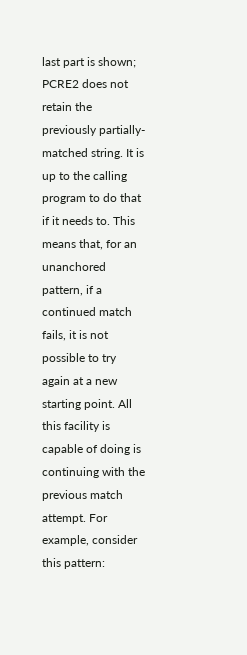last part is shown; PCRE2 does not retain the previously partially-matched string. It is up to the calling program to do that if it needs to. This means that, for an unanchored pattern, if a continued match fails, it is not possible to try again at a new starting point. All this facility is capable of doing is continuing with the previous match attempt. For example, consider this pattern: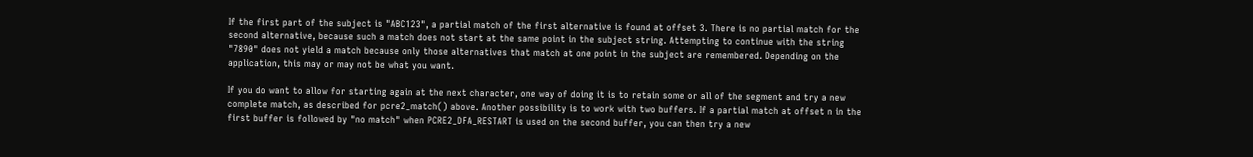If the first part of the subject is "ABC123", a partial match of the first alternative is found at offset 3. There is no partial match for the second alternative, because such a match does not start at the same point in the subject string. Attempting to continue with the string "7890" does not yield a match because only those alternatives that match at one point in the subject are remembered. Depending on the application, this may or may not be what you want.

If you do want to allow for starting again at the next character, one way of doing it is to retain some or all of the segment and try a new complete match, as described for pcre2_match() above. Another possibility is to work with two buffers. If a partial match at offset n in the first buffer is followed by "no match" when PCRE2_DFA_RESTART is used on the second buffer, you can then try a new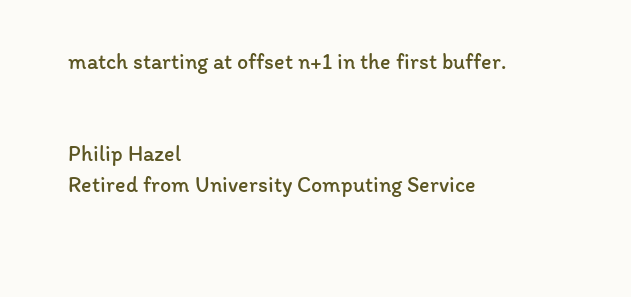match starting at offset n+1 in the first buffer.


Philip Hazel
Retired from University Computing Service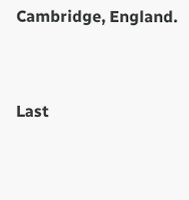Cambridge, England.


Last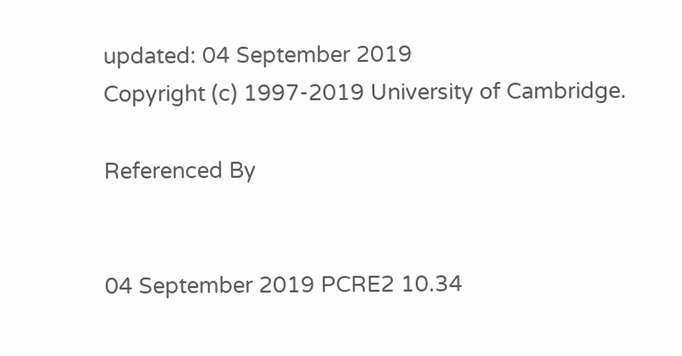updated: 04 September 2019
Copyright (c) 1997-2019 University of Cambridge.

Referenced By


04 September 2019 PCRE2 10.34